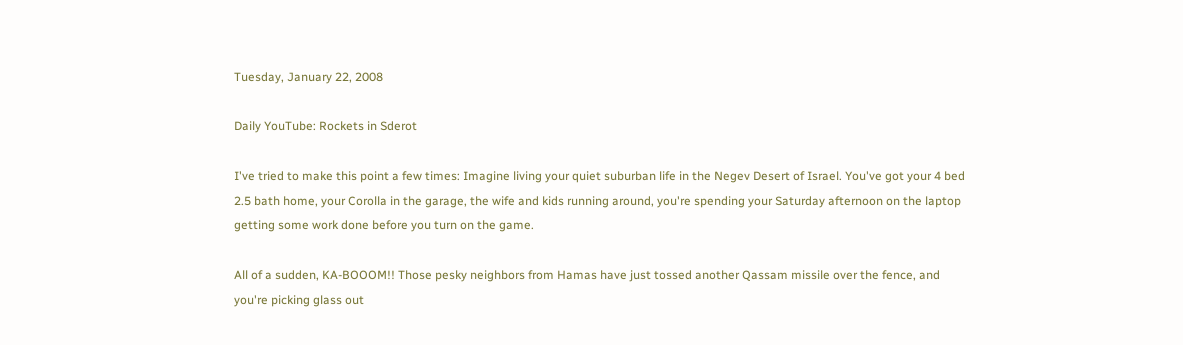Tuesday, January 22, 2008

Daily YouTube: Rockets in Sderot

I've tried to make this point a few times: Imagine living your quiet suburban life in the Negev Desert of Israel. You've got your 4 bed 2.5 bath home, your Corolla in the garage, the wife and kids running around, you're spending your Saturday afternoon on the laptop getting some work done before you turn on the game.

All of a sudden, KA-BOOOM!! Those pesky neighbors from Hamas have just tossed another Qassam missile over the fence, and you're picking glass out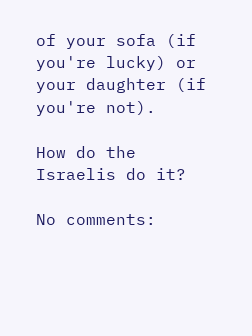of your sofa (if you're lucky) or your daughter (if you're not).

How do the Israelis do it?

No comments: